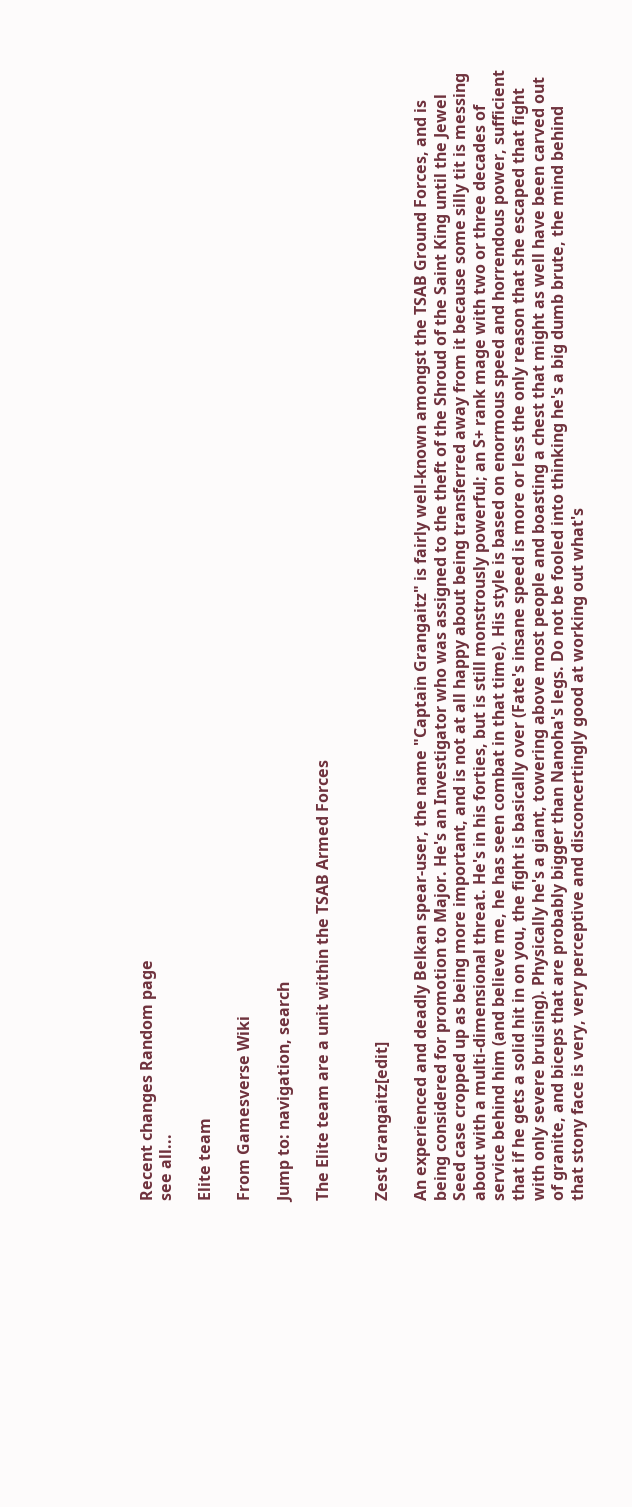Recent changes Random page
see all...

Elite team

From Gamesverse Wiki

Jump to: navigation, search

The Elite team are a unit within the TSAB Armed Forces


Zest Grangaitz[edit]

An experienced and deadly Belkan spear-user, the name "Captain Grangaitz" is fairly well-known amongst the TSAB Ground Forces, and is being considered for promotion to Major. He's an Investigator who was assigned to the theft of the Shroud of the Saint King until the Jewel Seed case cropped up as being more important, and is not at all happy about being transferred away from it because some silly tit is messing about with a multi-dimensional threat. He's in his forties, but is still monstrously powerful; an S+ rank mage with two or three decades of service behind him (and believe me, he has seen combat in that time). His style is based on enormous speed and horrendous power, sufficient that if he gets a solid hit in on you, the fight is basically over (Fate's insane speed is more or less the only reason that she escaped that fight with only severe bruising). Physically he's a giant, towering above most people and boasting a chest that might as well have been carved out of granite, and biceps that are probably bigger than Nanoha's legs. Do not be fooled into thinking he's a big dumb brute, the mind behind that stony face is very, very perceptive and disconcertingly good at working out what's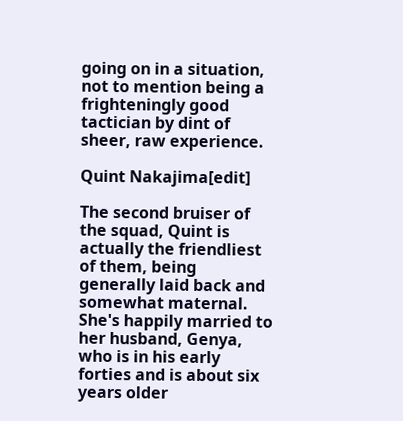going on in a situation, not to mention being a frighteningly good tactician by dint of sheer, raw experience.

Quint Nakajima[edit]

The second bruiser of the squad, Quint is actually the friendliest of them, being generally laid back and somewhat maternal. She's happily married to her husband, Genya, who is in his early forties and is about six years older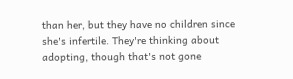than her, but they have no children since she's infertile. They're thinking about adopting, though that's not gone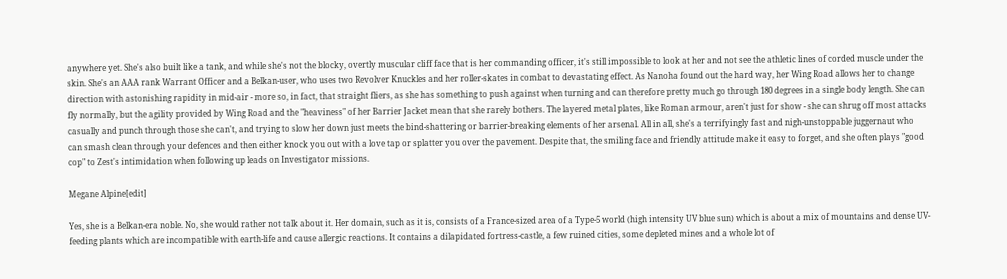anywhere yet. She's also built like a tank, and while she's not the blocky, overtly muscular cliff face that is her commanding officer, it's still impossible to look at her and not see the athletic lines of corded muscle under the skin. She's an AAA rank Warrant Officer and a Belkan-user, who uses two Revolver Knuckles and her roller-skates in combat to devastating effect. As Nanoha found out the hard way, her Wing Road allows her to change direction with astonishing rapidity in mid-air - more so, in fact, that straight fliers, as she has something to push against when turning and can therefore pretty much go through 180 degrees in a single body length. She can fly normally, but the agility provided by Wing Road and the "heaviness" of her Barrier Jacket mean that she rarely bothers. The layered metal plates, like Roman armour, aren't just for show - she can shrug off most attacks casually and punch through those she can't, and trying to slow her down just meets the bind-shattering or barrier-breaking elements of her arsenal. All in all, she's a terrifyingly fast and nigh-unstoppable juggernaut who can smash clean through your defences and then either knock you out with a love tap or splatter you over the pavement. Despite that, the smiling face and friendly attitude make it easy to forget, and she often plays "good cop" to Zest's intimidation when following up leads on Investigator missions.

Megane Alpine[edit]

Yes, she is a Belkan-era noble. No, she would rather not talk about it. Her domain, such as it is, consists of a France-sized area of a Type-5 world (high intensity UV blue sun) which is about a mix of mountains and dense UV-feeding plants which are incompatible with earth-life and cause allergic reactions. It contains a dilapidated fortress-castle, a few ruined cities, some depleted mines and a whole lot of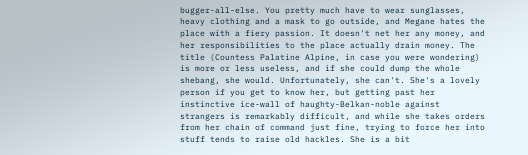bugger-all-else. You pretty much have to wear sunglasses, heavy clothing and a mask to go outside, and Megane hates the place with a fiery passion. It doesn't net her any money, and her responsibilities to the place actually drain money. The title (Countess Palatine Alpine, in case you were wondering) is more or less useless, and if she could dump the whole shebang, she would. Unfortunately, she can't. She's a lovely person if you get to know her, but getting past her instinctive ice-wall of haughty-Belkan-noble against strangers is remarkably difficult, and while she takes orders from her chain of command just fine, trying to force her into stuff tends to raise old hackles. She is a bit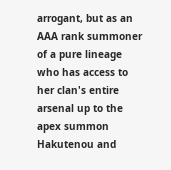arrogant, but as an AAA rank summoner of a pure lineage who has access to her clan's entire arsenal up to the apex summon Hakutenou and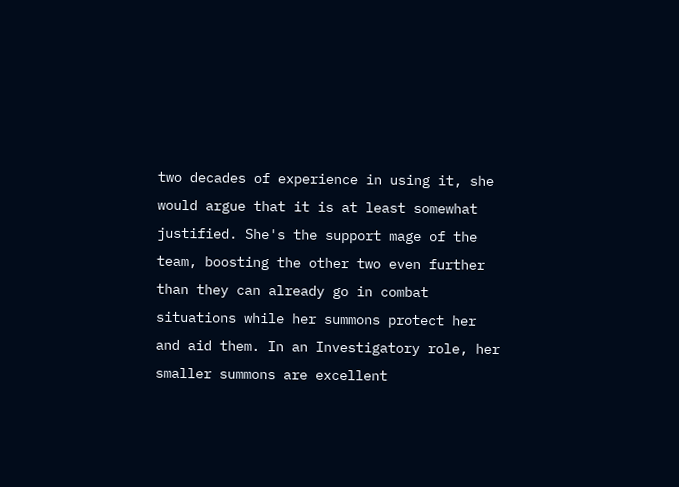two decades of experience in using it, she would argue that it is at least somewhat justified. She's the support mage of the team, boosting the other two even further than they can already go in combat situations while her summons protect her and aid them. In an Investigatory role, her smaller summons are excellent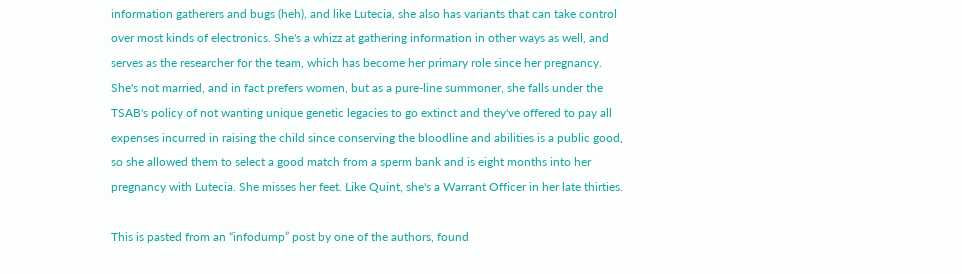information gatherers and bugs (heh), and like Lutecia, she also has variants that can take control over most kinds of electronics. She's a whizz at gathering information in other ways as well, and serves as the researcher for the team, which has become her primary role since her pregnancy. She's not married, and in fact prefers women, but as a pure-line summoner, she falls under the TSAB's policy of not wanting unique genetic legacies to go extinct and they've offered to pay all expenses incurred in raising the child since conserving the bloodline and abilities is a public good, so she allowed them to select a good match from a sperm bank and is eight months into her pregnancy with Lutecia. She misses her feet. Like Quint, she's a Warrant Officer in her late thirties.

This is pasted from an “infodump” post by one of the authors, found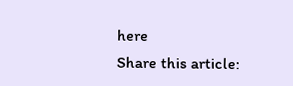here
Share this article: